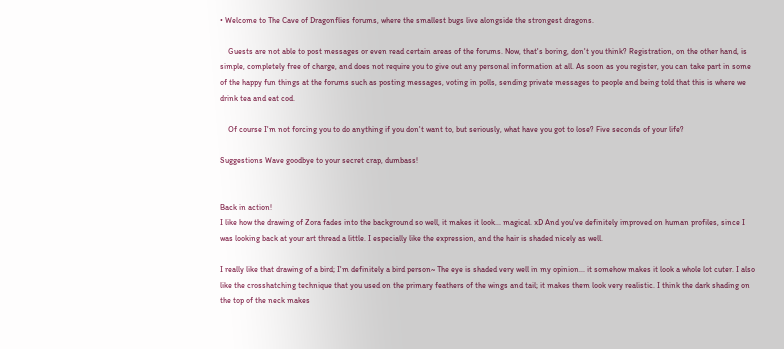• Welcome to The Cave of Dragonflies forums, where the smallest bugs live alongside the strongest dragons.

    Guests are not able to post messages or even read certain areas of the forums. Now, that's boring, don't you think? Registration, on the other hand, is simple, completely free of charge, and does not require you to give out any personal information at all. As soon as you register, you can take part in some of the happy fun things at the forums such as posting messages, voting in polls, sending private messages to people and being told that this is where we drink tea and eat cod.

    Of course I'm not forcing you to do anything if you don't want to, but seriously, what have you got to lose? Five seconds of your life?

Suggestions Wave goodbye to your secret crap, dumbass!


Back in action!
I like how the drawing of Zora fades into the background so well, it makes it look... magical. xD And you've definitely improved on human profiles, since I was looking back at your art thread a little. I especially like the expression, and the hair is shaded nicely as well.

I really like that drawing of a bird; I'm definitely a bird person~ The eye is shaded very well in my opinion... it somehow makes it look a whole lot cuter. I also like the crosshatching technique that you used on the primary feathers of the wings and tail; it makes them look very realistic. I think the dark shading on the top of the neck makes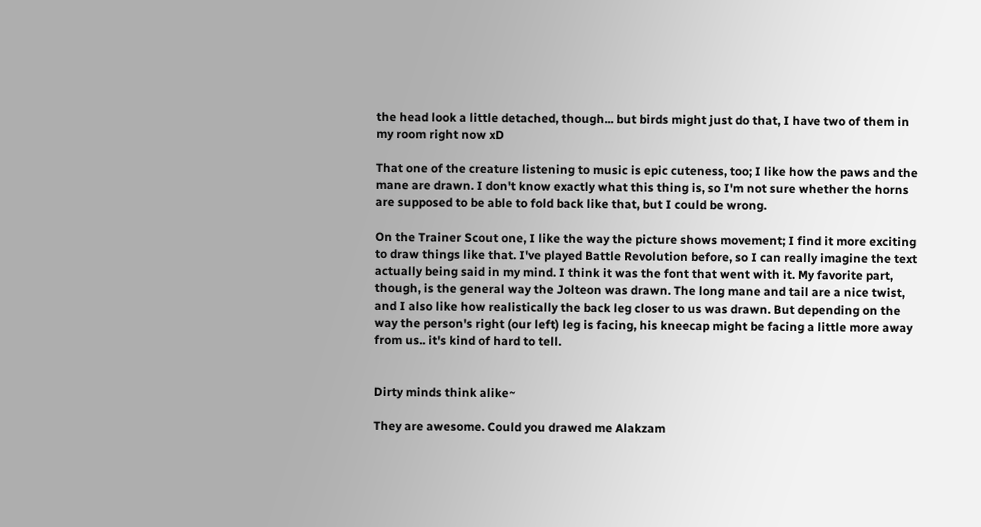the head look a little detached, though... but birds might just do that, I have two of them in my room right now xD

That one of the creature listening to music is epic cuteness, too; I like how the paws and the mane are drawn. I don't know exactly what this thing is, so I'm not sure whether the horns are supposed to be able to fold back like that, but I could be wrong.

On the Trainer Scout one, I like the way the picture shows movement; I find it more exciting to draw things like that. I've played Battle Revolution before, so I can really imagine the text actually being said in my mind. I think it was the font that went with it. My favorite part, though, is the general way the Jolteon was drawn. The long mane and tail are a nice twist, and I also like how realistically the back leg closer to us was drawn. But depending on the way the person's right (our left) leg is facing, his kneecap might be facing a little more away from us.. it's kind of hard to tell.


Dirty minds think alike~

They are awesome. Could you drawed me Alakzam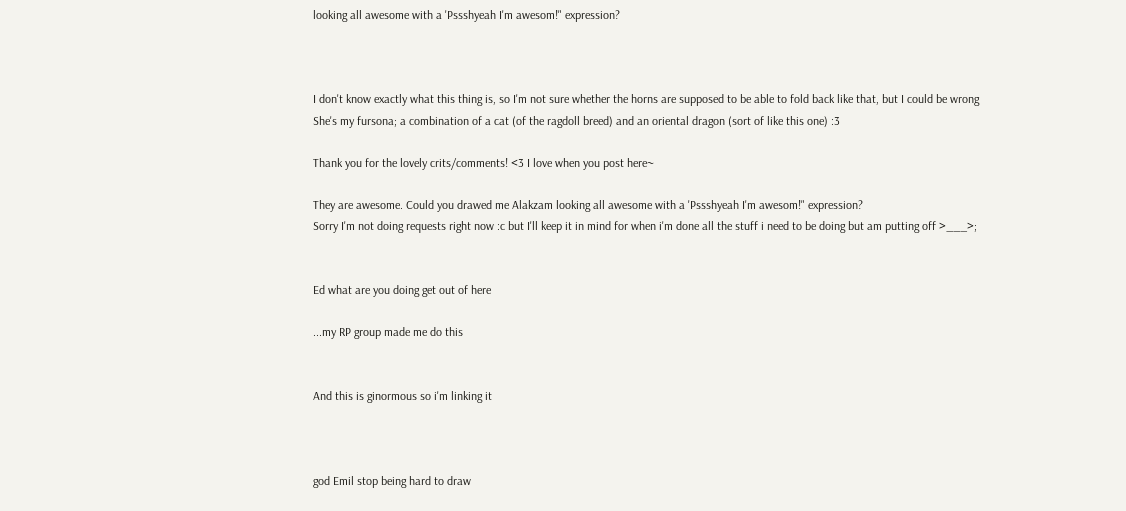looking all awesome with a 'Pssshyeah I'm awesom!" expression?



I don't know exactly what this thing is, so I'm not sure whether the horns are supposed to be able to fold back like that, but I could be wrong
She's my fursona; a combination of a cat (of the ragdoll breed) and an oriental dragon (sort of like this one) :3

Thank you for the lovely crits/comments! <3 I love when you post here~

They are awesome. Could you drawed me Alakzam looking all awesome with a 'Pssshyeah I'm awesom!" expression?
Sorry I'm not doing requests right now :c but I'll keep it in mind for when i'm done all the stuff i need to be doing but am putting off >___>;


Ed what are you doing get out of here

...my RP group made me do this


And this is ginormous so i'm linking it



god Emil stop being hard to draw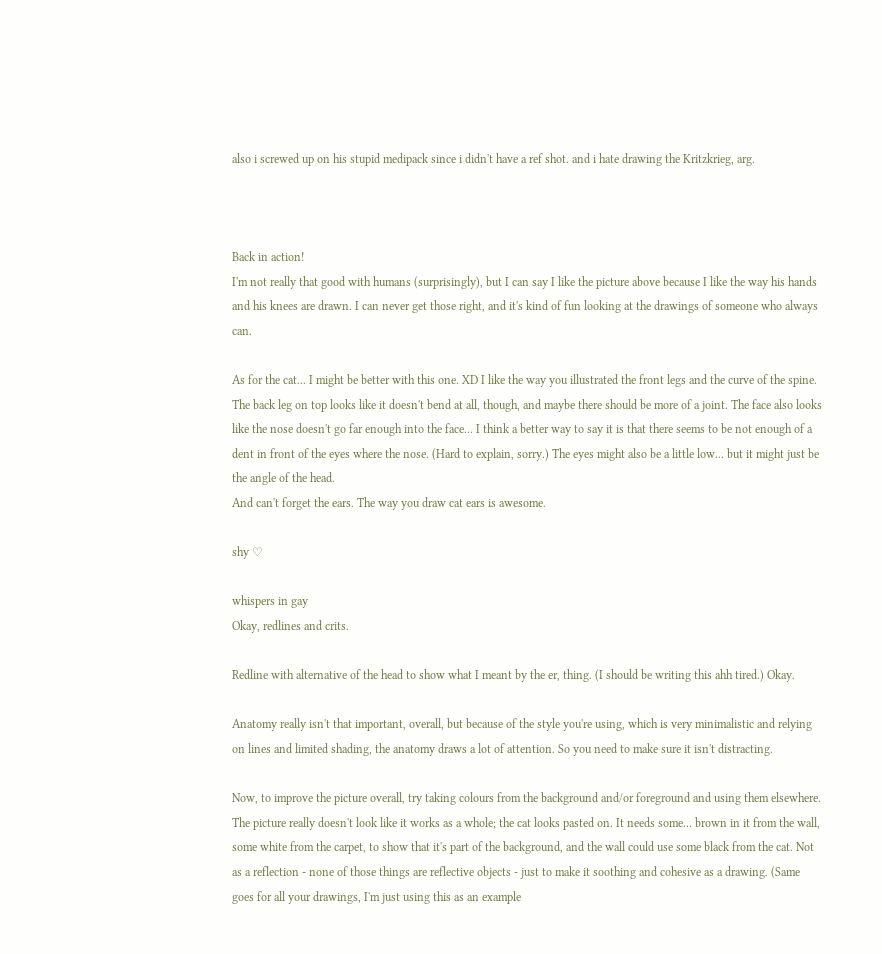also i screwed up on his stupid medipack since i didn't have a ref shot. and i hate drawing the Kritzkrieg, arg.



Back in action!
I'm not really that good with humans (surprisingly), but I can say I like the picture above because I like the way his hands and his knees are drawn. I can never get those right, and it's kind of fun looking at the drawings of someone who always can.

As for the cat... I might be better with this one. XD I like the way you illustrated the front legs and the curve of the spine. The back leg on top looks like it doesn't bend at all, though, and maybe there should be more of a joint. The face also looks like the nose doesn't go far enough into the face... I think a better way to say it is that there seems to be not enough of a dent in front of the eyes where the nose. (Hard to explain, sorry.) The eyes might also be a little low... but it might just be the angle of the head.
And can't forget the ears. The way you draw cat ears is awesome.

shy ♡

whispers in gay
Okay, redlines and crits.

Redline with alternative of the head to show what I meant by the er, thing. (I should be writing this ahh tired.) Okay.

Anatomy really isn't that important, overall, but because of the style you're using, which is very minimalistic and relying on lines and limited shading, the anatomy draws a lot of attention. So you need to make sure it isn't distracting.

Now, to improve the picture overall, try taking colours from the background and/or foreground and using them elsewhere. The picture really doesn't look like it works as a whole; the cat looks pasted on. It needs some... brown in it from the wall, some white from the carpet, to show that it's part of the background, and the wall could use some black from the cat. Not as a reflection - none of those things are reflective objects - just to make it soothing and cohesive as a drawing. (Same goes for all your drawings, I'm just using this as an example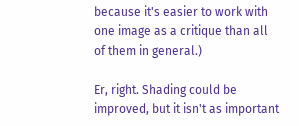because it's easier to work with one image as a critique than all of them in general.)

Er, right. Shading could be improved, but it isn't as important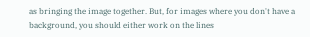as bringing the image together. But, for images where you don't have a background, you should either work on the lines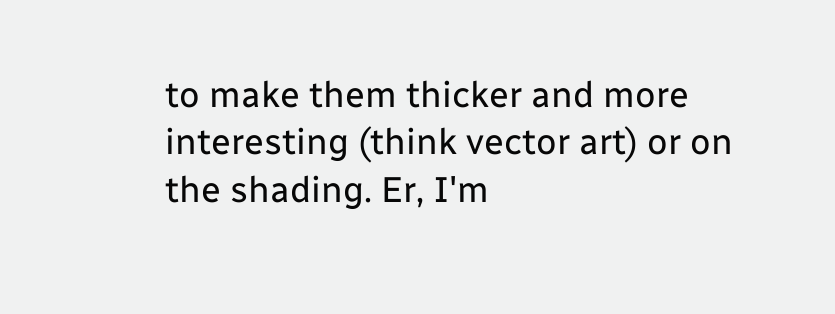to make them thicker and more interesting (think vector art) or on the shading. Er, I'm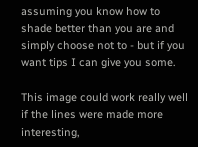assuming you know how to shade better than you are and simply choose not to - but if you want tips I can give you some.

This image could work really well if the lines were made more interesting,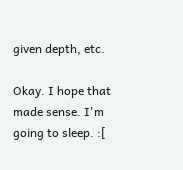given depth, etc.

Okay. I hope that made sense. I'm going to sleep. :[